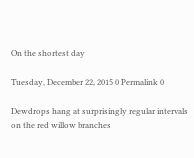On the shortest day

Tuesday, December 22, 2015 0 Permalink 0

Dewdrops hang at surprisingly regular intervals
on the red willow branches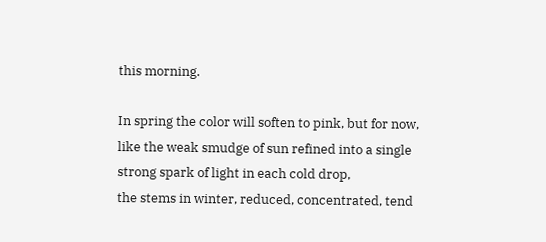this morning.

In spring the color will soften to pink, but for now,
like the weak smudge of sun refined into a single strong spark of light in each cold drop,
the stems in winter, reduced, concentrated, tend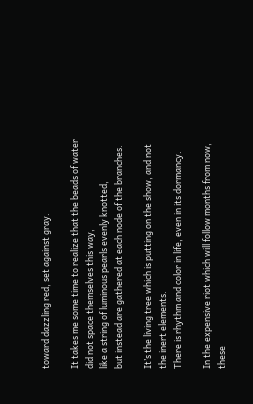toward dazzling red, set against gray.

It takes me some time to realize that the beads of water did not space themselves this way,
like a string of luminous pearls evenly knotted,
but instead are gathered at each node of the branches.

It’s the living tree which is putting on the show, and not the inert elements.
There is rhythm and color in life, even in its dormancy.

In the expensive riot which will follow months from now,
these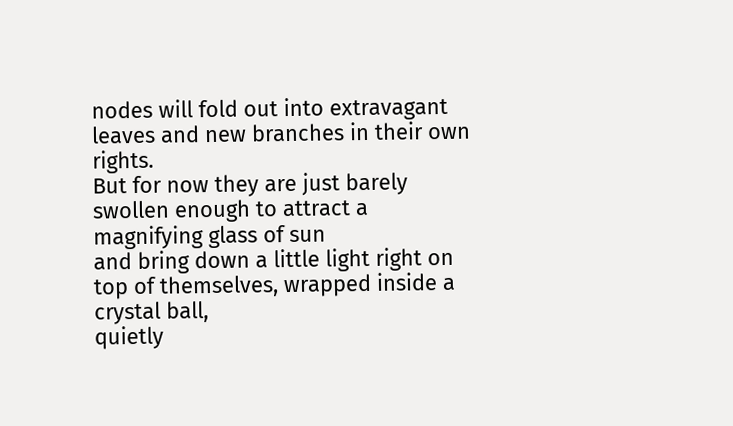nodes will fold out into extravagant leaves and new branches in their own rights.
But for now they are just barely swollen enough to attract a magnifying glass of sun
and bring down a little light right on top of themselves, wrapped inside a crystal ball,
quietly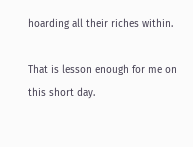hoarding all their riches within.

That is lesson enough for me on this short day.